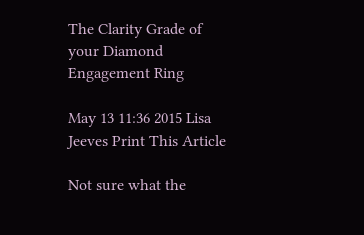The Clarity Grade of your Diamond Engagement Ring

May 13 11:36 2015 Lisa Jeeves Print This Article

Not sure what the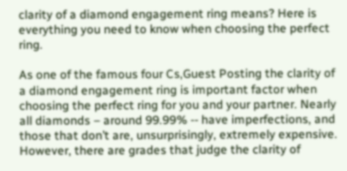clarity of a diamond engagement ring means? Here is everything you need to know when choosing the perfect ring.

As one of the famous four Cs,Guest Posting the clarity of a diamond engagement ring is important factor when choosing the perfect ring for you and your partner. Nearly all diamonds – around 99.99% -- have imperfections, and those that don’t are, unsurprisingly, extremely expensive. However, there are grades that judge the clarity of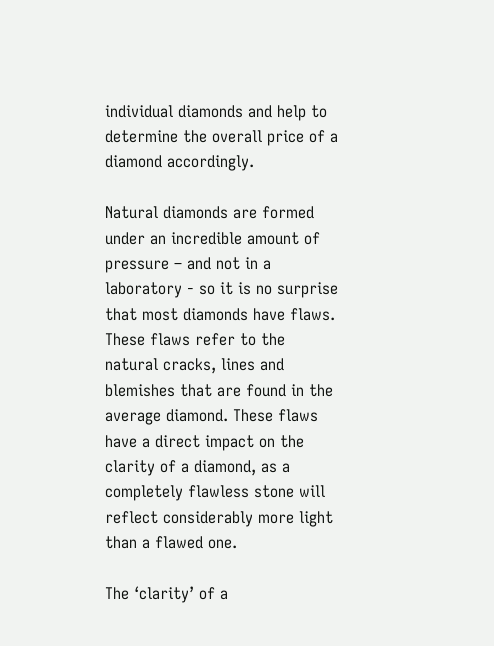individual diamonds and help to determine the overall price of a diamond accordingly.

Natural diamonds are formed under an incredible amount of pressure – and not in a laboratory - so it is no surprise that most diamonds have flaws. These flaws refer to the natural cracks, lines and blemishes that are found in the average diamond. These flaws have a direct impact on the clarity of a diamond, as a completely flawless stone will reflect considerably more light than a flawed one.

The ‘clarity’ of a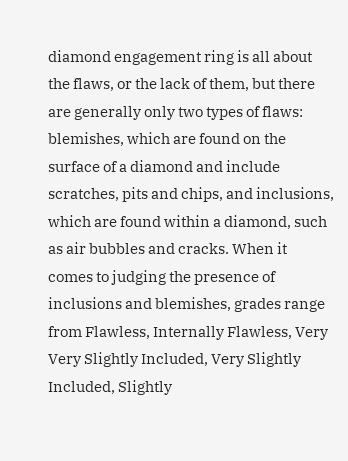diamond engagement ring is all about the flaws, or the lack of them, but there are generally only two types of flaws: blemishes, which are found on the surface of a diamond and include scratches, pits and chips, and inclusions, which are found within a diamond, such as air bubbles and cracks. When it comes to judging the presence of inclusions and blemishes, grades range from Flawless, Internally Flawless, Very Very Slightly Included, Very Slightly Included, Slightly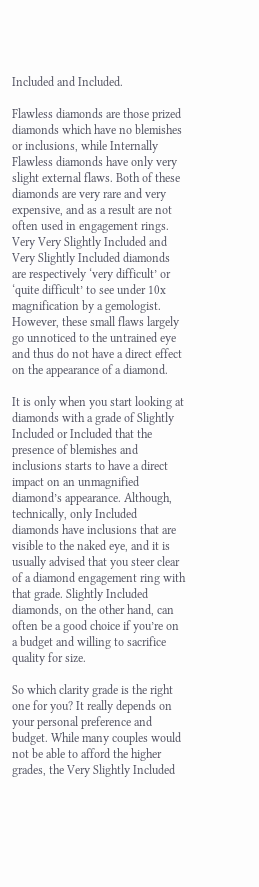Included and Included.

Flawless diamonds are those prized diamonds which have no blemishes or inclusions, while Internally Flawless diamonds have only very slight external flaws. Both of these diamonds are very rare and very expensive, and as a result are not often used in engagement rings. Very Very Slightly Included and Very Slightly Included diamonds are respectively ‘very difficult’ or ‘quite difficult’ to see under 10x magnification by a gemologist. However, these small flaws largely go unnoticed to the untrained eye and thus do not have a direct effect on the appearance of a diamond.

It is only when you start looking at diamonds with a grade of Slightly Included or Included that the presence of blemishes and inclusions starts to have a direct impact on an unmagnified diamond’s appearance. Although, technically, only Included diamonds have inclusions that are visible to the naked eye, and it is usually advised that you steer clear of a diamond engagement ring with that grade. Slightly Included diamonds, on the other hand, can often be a good choice if you’re on a budget and willing to sacrifice quality for size.

So which clarity grade is the right one for you? It really depends on your personal preference and budget. While many couples would not be able to afford the higher grades, the Very Slightly Included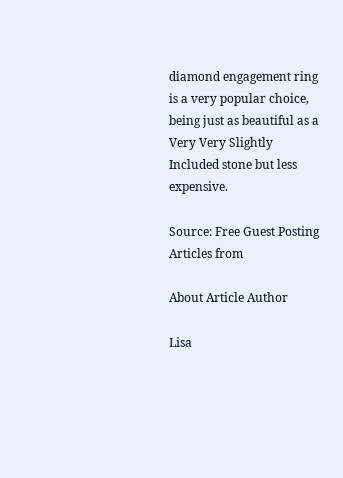diamond engagement ring is a very popular choice, being just as beautiful as a Very Very Slightly Included stone but less expensive.

Source: Free Guest Posting Articles from

About Article Author

Lisa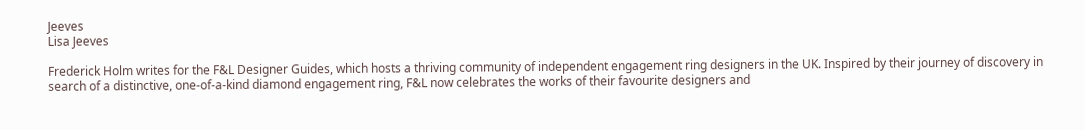Jeeves
Lisa Jeeves

Frederick Holm writes for the F&L Designer Guides, which hosts a thriving community of independent engagement ring designers in the UK. Inspired by their journey of discovery in search of a distinctive, one-of-a-kind diamond engagement ring, F&L now celebrates the works of their favourite designers and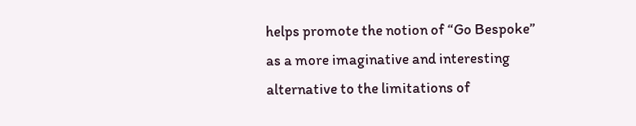helps promote the notion of “Go Bespoke” as a more imaginative and interesting alternative to the limitations of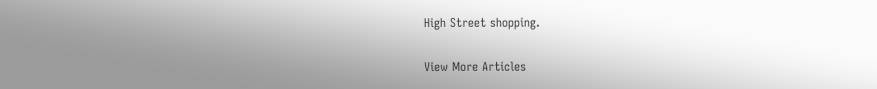High Street shopping.

View More Articles